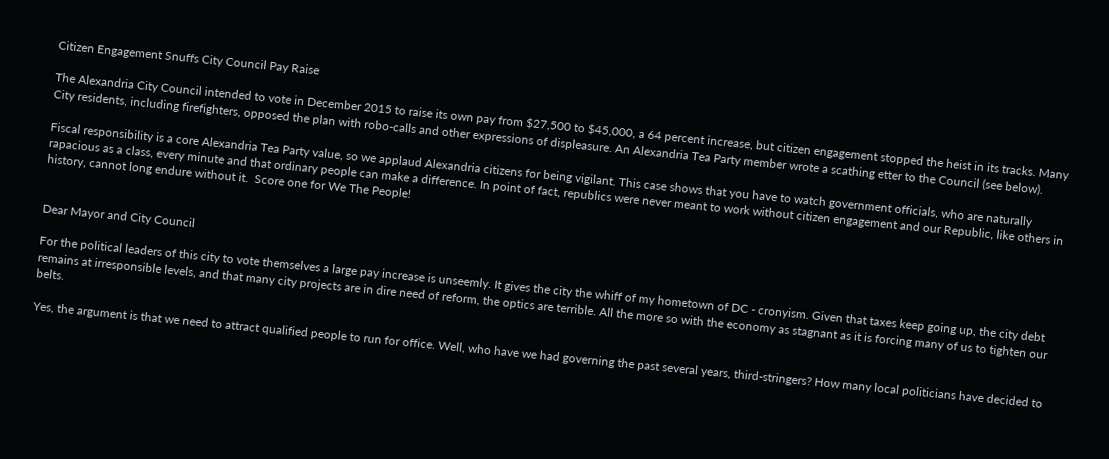Citizen Engagement Snuffs City Council Pay Raise

The Alexandria City Council intended to vote in December 2015 to raise its own pay from $27,500 to $45,000, a 64 percent increase, but citizen engagement stopped the heist in its tracks. Many City residents, including firefighters, opposed the plan with robo-calls and other expressions of displeasure. An Alexandria Tea Party member wrote a scathing etter to the Council (see below).

Fiscal responsibility is a core Alexandria Tea Party value, so we applaud Alexandria citizens for being vigilant. This case shows that you have to watch government officials, who are naturally rapacious as a class, every minute and that ordinary people can make a difference. In point of fact, republics were never meant to work without citizen engagement and our Republic, like others in history, cannot long endure without it.  Score one for We The People!


Dear Mayor and City Council

For the political leaders of this city to vote themselves a large pay increase is unseemly. It gives the city the whiff of my hometown of DC - cronyism. Given that taxes keep going up, the city debt remains at irresponsible levels, and that many city projects are in dire need of reform, the optics are terrible. All the more so with the economy as stagnant as it is forcing many of us to tighten our belts.

Yes, the argument is that we need to attract qualified people to run for office. Well, who have we had governing the past several years, third-stringers? How many local politicians have decided to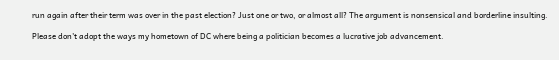run again after their term was over in the past election? Just one or two, or almost all? The argument is nonsensical and borderline insulting.

Please don't adopt the ways my hometown of DC where being a politician becomes a lucrative job advancement.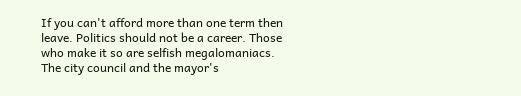If you can't afford more than one term then leave. Politics should not be a career. Those who make it so are selfish megalomaniacs.  The city council and the mayor's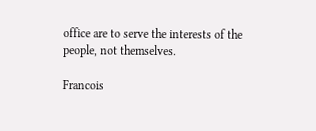office are to serve the interests of the people, not themselves.

Francois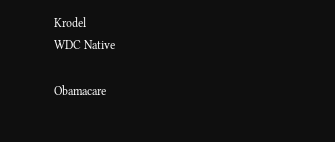Krodel
WDC Native

Obamacare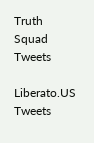Truth Squad Tweets

Liberato.US Tweets